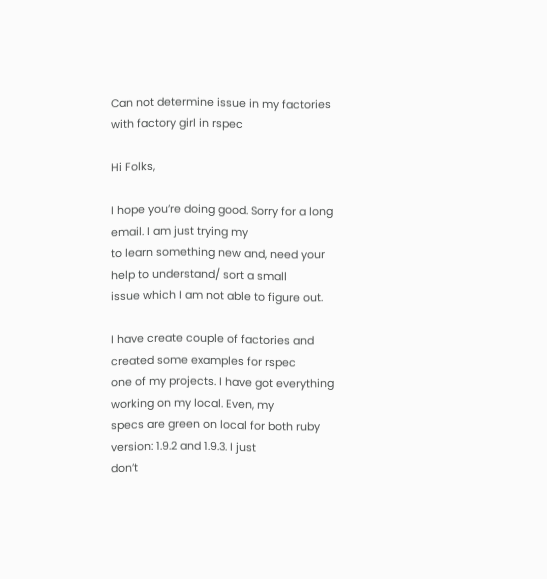Can not determine issue in my factories with factory girl in rspec

Hi Folks,

I hope you’re doing good. Sorry for a long email. I am just trying my
to learn something new and, need your help to understand/ sort a small
issue which I am not able to figure out.

I have create couple of factories and created some examples for rspec
one of my projects. I have got everything working on my local. Even, my
specs are green on local for both ruby version: 1.9.2 and 1.9.3. I just
don’t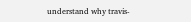understand why travis-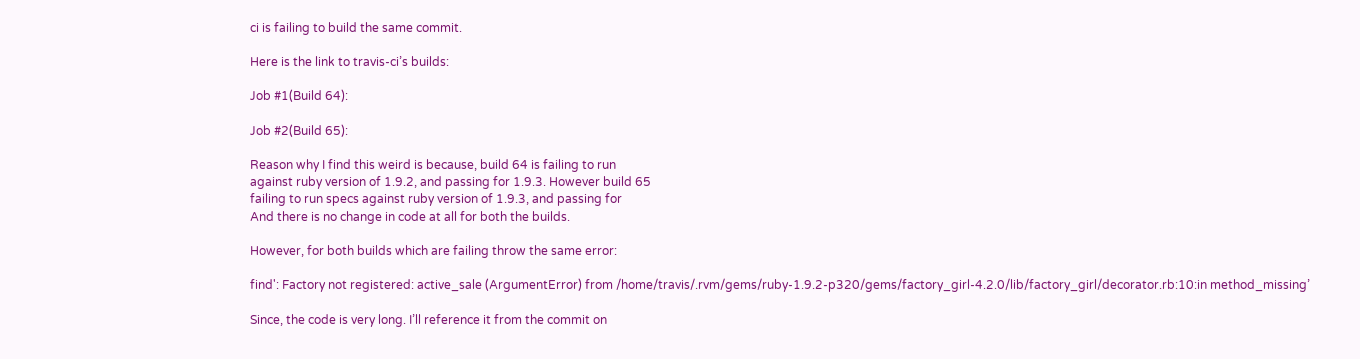ci is failing to build the same commit.

Here is the link to travis-ci’s builds:

Job #1(Build 64):

Job #2(Build 65):

Reason why I find this weird is because, build 64 is failing to run
against ruby version of 1.9.2, and passing for 1.9.3. However build 65
failing to run specs against ruby version of 1.9.3, and passing for
And there is no change in code at all for both the builds.

However, for both builds which are failing throw the same error:

find': Factory not registered: active_sale (ArgumentError) from /home/travis/.rvm/gems/ruby-1.9.2-p320/gems/factory_girl-4.2.0/lib/factory_girl/decorator.rb:10:in method_missing’

Since, the code is very long. I’ll reference it from the commit on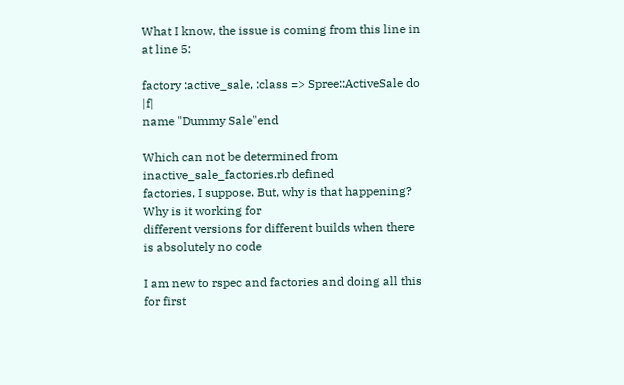What I know, the issue is coming from this line in
at line 5:

factory :active_sale, :class => Spree::ActiveSale do |f|
name "Dummy Sale"end

Which can not be determined from inactive_sale_factories.rb defined
factories, I suppose. But, why is that happening? Why is it working for
different versions for different builds when there is absolutely no code

I am new to rspec and factories and doing all this for first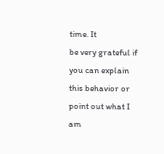time. It
be very grateful if you can explain this behavior or point out what I am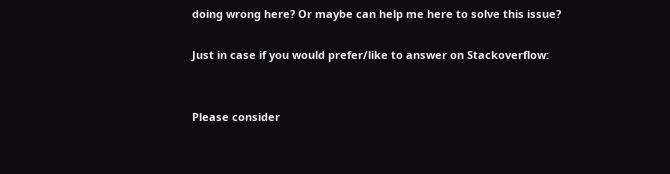doing wrong here? Or maybe can help me here to solve this issue?

Just in case if you would prefer/like to answer on Stackoverflow:


Please consider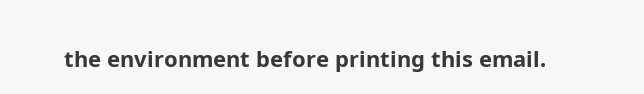the environment before printing this email.